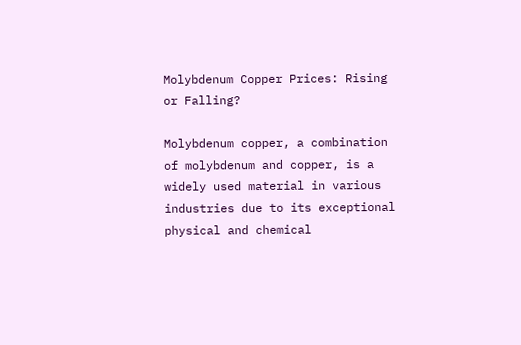Molybdenum Copper Prices: Rising or Falling?

Molybdenum copper, a combination of molybdenum and copper, is a widely used material in various industries due to its exceptional physical and chemical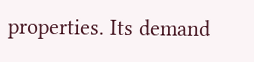properties. Its demand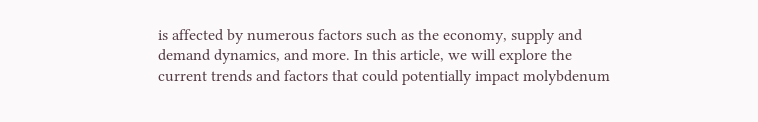is affected by numerous factors such as the economy, supply and demand dynamics, and more. In this article, we will explore the current trends and factors that could potentially impact molybdenum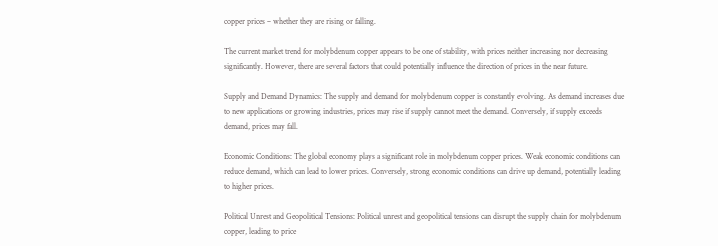copper prices – whether they are rising or falling.

The current market trend for molybdenum copper appears to be one of stability, with prices neither increasing nor decreasing significantly. However, there are several factors that could potentially influence the direction of prices in the near future.

Supply and Demand Dynamics: The supply and demand for molybdenum copper is constantly evolving. As demand increases due to new applications or growing industries, prices may rise if supply cannot meet the demand. Conversely, if supply exceeds demand, prices may fall.

Economic Conditions: The global economy plays a significant role in molybdenum copper prices. Weak economic conditions can reduce demand, which can lead to lower prices. Conversely, strong economic conditions can drive up demand, potentially leading to higher prices.

Political Unrest and Geopolitical Tensions: Political unrest and geopolitical tensions can disrupt the supply chain for molybdenum copper, leading to price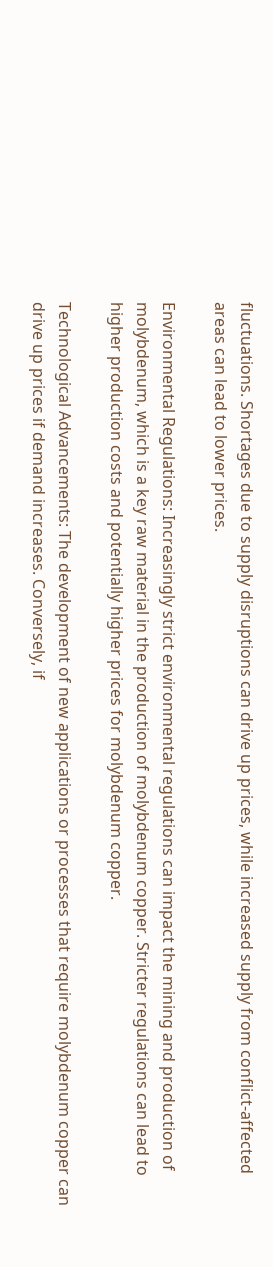fluctuations. Shortages due to supply disruptions can drive up prices, while increased supply from conflict-affected areas can lead to lower prices.

Environmental Regulations: Increasingly strict environmental regulations can impact the mining and production of molybdenum, which is a key raw material in the production of molybdenum copper. Stricter regulations can lead to higher production costs and potentially higher prices for molybdenum copper.

Technological Advancements: The development of new applications or processes that require molybdenum copper can drive up prices if demand increases. Conversely, if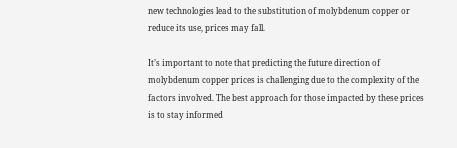new technologies lead to the substitution of molybdenum copper or reduce its use, prices may fall.

It’s important to note that predicting the future direction of molybdenum copper prices is challenging due to the complexity of the factors involved. The best approach for those impacted by these prices is to stay informed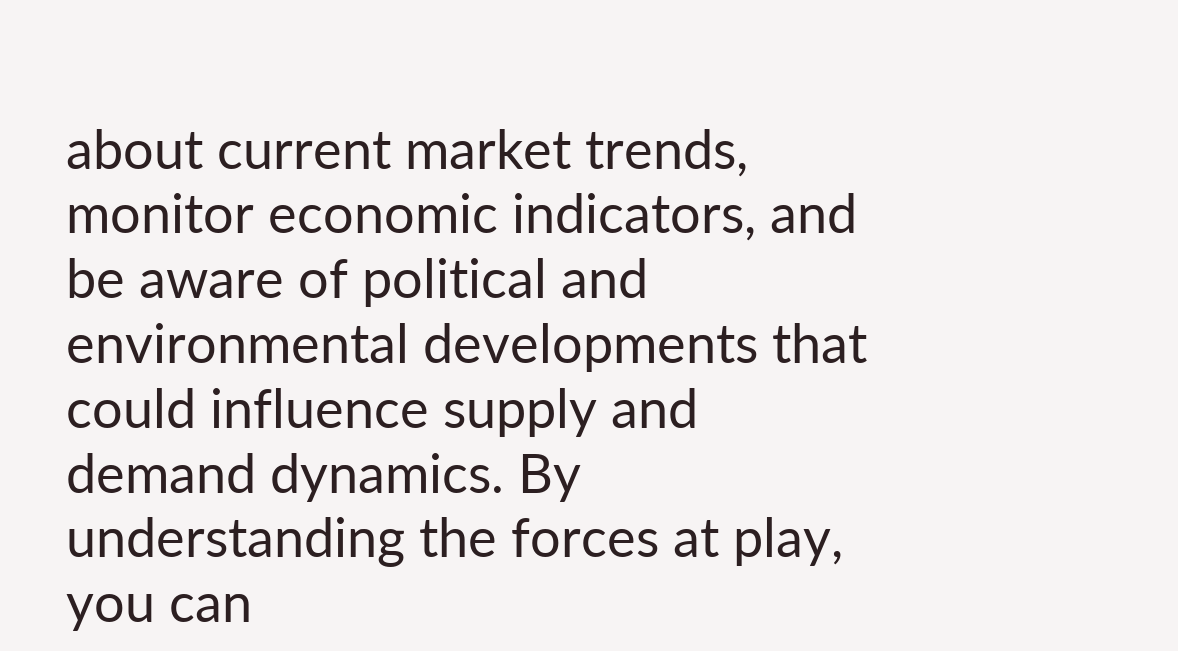about current market trends, monitor economic indicators, and be aware of political and environmental developments that could influence supply and demand dynamics. By understanding the forces at play, you can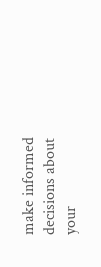make informed decisions about your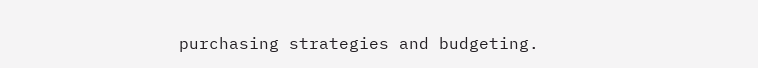purchasing strategies and budgeting.